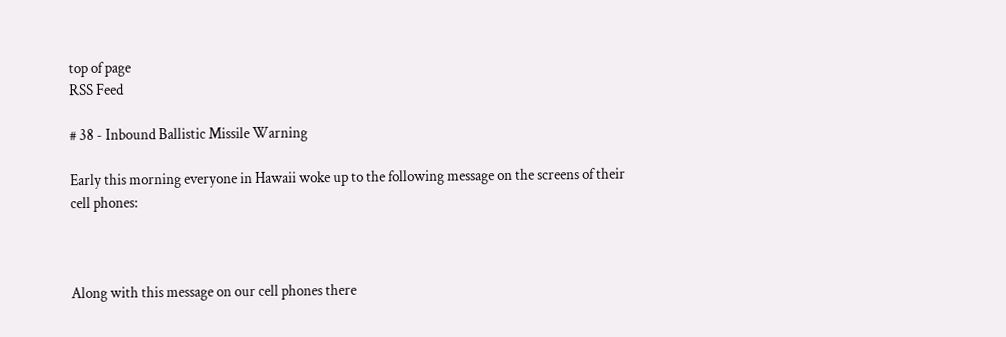top of page
RSS Feed

# 38 - Inbound Ballistic Missile Warning

Early this morning everyone in Hawaii woke up to the following message on the screens of their cell phones:



Along with this message on our cell phones there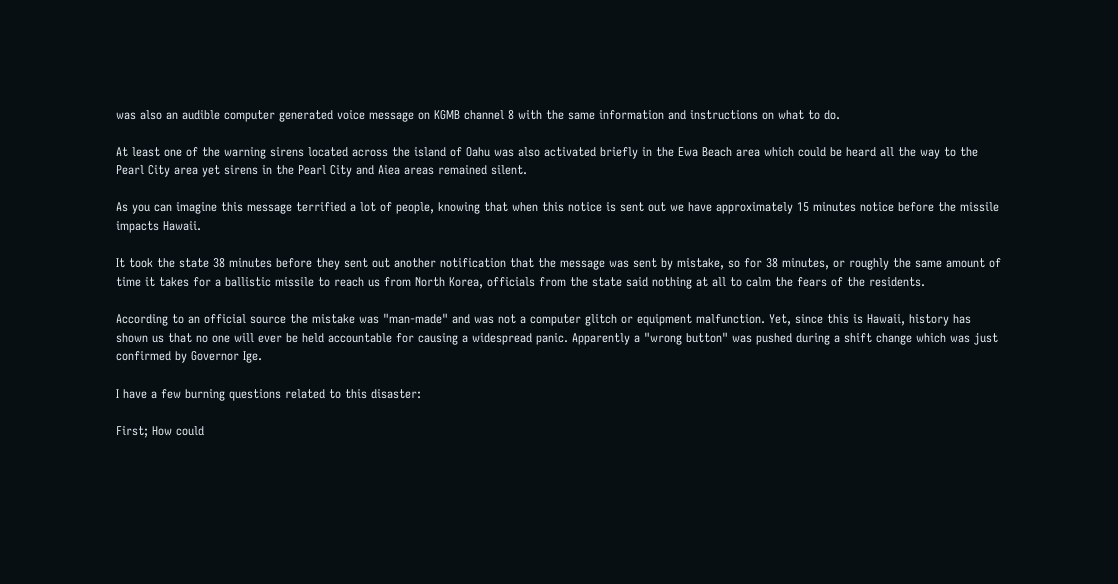was also an audible computer generated voice message on KGMB channel 8 with the same information and instructions on what to do.

At least one of the warning sirens located across the island of Oahu was also activated briefly in the Ewa Beach area which could be heard all the way to the Pearl City area yet sirens in the Pearl City and Aiea areas remained silent.

As you can imagine this message terrified a lot of people, knowing that when this notice is sent out we have approximately 15 minutes notice before the missile impacts Hawaii.

It took the state 38 minutes before they sent out another notification that the message was sent by mistake, so for 38 minutes, or roughly the same amount of time it takes for a ballistic missile to reach us from North Korea, officials from the state said nothing at all to calm the fears of the residents.

According to an official source the mistake was "man-made" and was not a computer glitch or equipment malfunction. Yet, since this is Hawaii, history has shown us that no one will ever be held accountable for causing a widespread panic. Apparently a "wrong button" was pushed during a shift change which was just confirmed by Governor Ige.

I have a few burning questions related to this disaster:

First; How could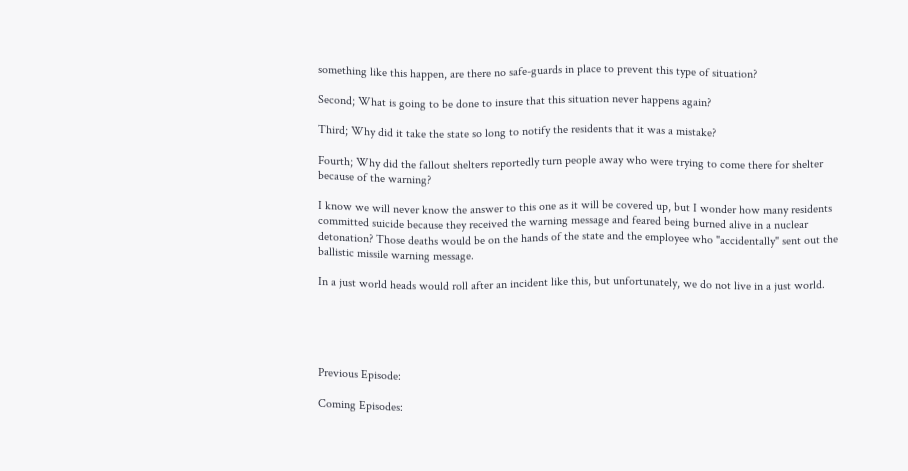something like this happen, are there no safe-guards in place to prevent this type of situation?

Second; What is going to be done to insure that this situation never happens again?

Third; Why did it take the state so long to notify the residents that it was a mistake?

Fourth; Why did the fallout shelters reportedly turn people away who were trying to come there for shelter because of the warning?

I know we will never know the answer to this one as it will be covered up, but I wonder how many residents committed suicide because they received the warning message and feared being burned alive in a nuclear detonation? Those deaths would be on the hands of the state and the employee who "accidentally" sent out the ballistic missile warning message.

In a just world heads would roll after an incident like this, but unfortunately, we do not live in a just world.





Previous Episode:

Coming Episodes: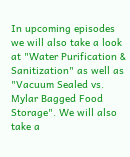In upcoming episodes we will also take a look at "Water Purification & Sanitization" as well as "Vacuum Sealed vs. Mylar Bagged Food Storage". We will also take a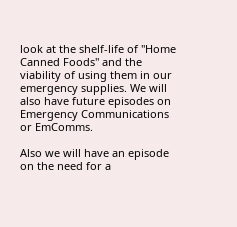look at the shelf-life of "Home Canned Foods" and the viability of using them in our emergency supplies. We will also have future episodes on Emergency Communications or EmComms.

Also we will have an episode on the need for a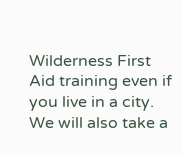Wilderness First Aid training even if you live in a city. We will also take a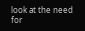look at the need for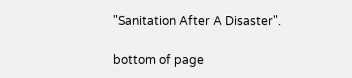"Sanitation After A Disaster".

bottom of page